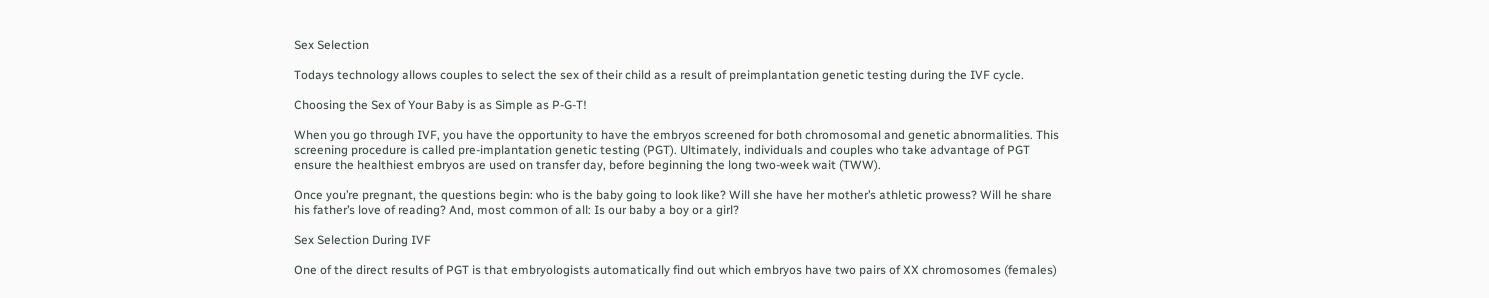Sex Selection

Todays technology allows couples to select the sex of their child as a result of preimplantation genetic testing during the IVF cycle.

Choosing the Sex of Your Baby is as Simple as P-G-T!

When you go through IVF, you have the opportunity to have the embryos screened for both chromosomal and genetic abnormalities. This screening procedure is called pre-implantation genetic testing (PGT). Ultimately, individuals and couples who take advantage of PGT ensure the healthiest embryos are used on transfer day, before beginning the long two-week wait (TWW).

Once you’re pregnant, the questions begin: who is the baby going to look like? Will she have her mother’s athletic prowess? Will he share his father’s love of reading? And, most common of all: Is our baby a boy or a girl?

Sex Selection During IVF

One of the direct results of PGT is that embryologists automatically find out which embryos have two pairs of XX chromosomes (females)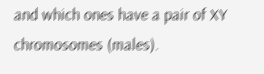and which ones have a pair of XY chromosomes (males).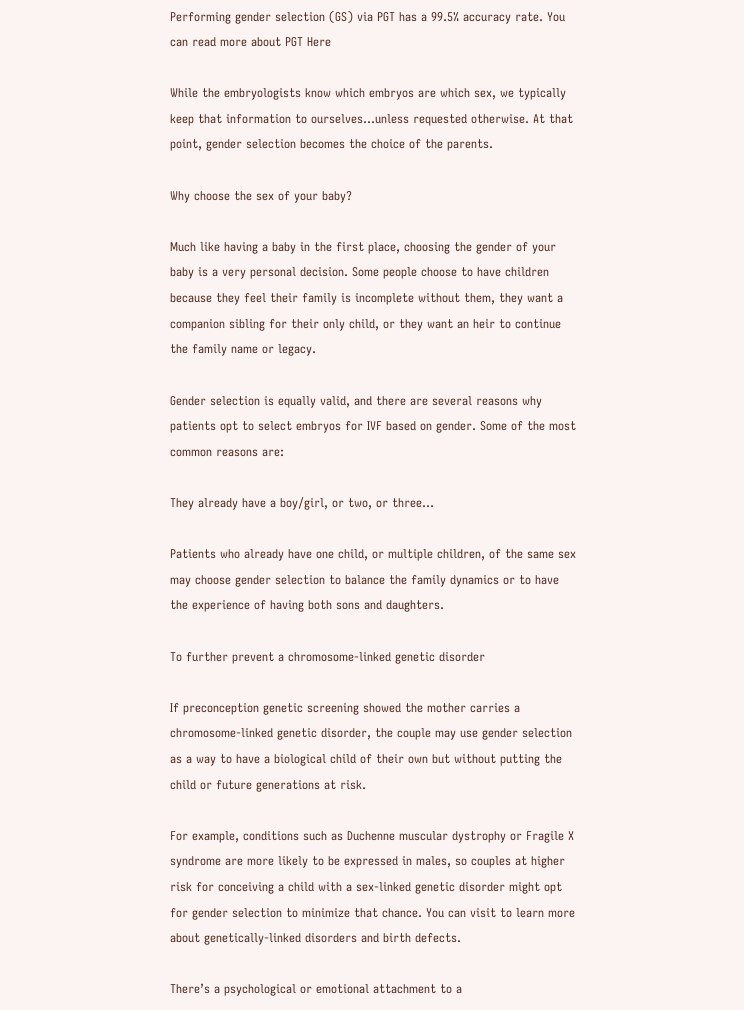Performing gender selection (GS) via PGT has a 99.5% accuracy rate. You can read more about PGT Here

While the embryologists know which embryos are which sex, we typically keep that information to ourselves…unless requested otherwise. At that point, gender selection becomes the choice of the parents.

Why choose the sex of your baby?

Much like having a baby in the first place, choosing the gender of your baby is a very personal decision. Some people choose to have children because they feel their family is incomplete without them, they want a companion sibling for their only child, or they want an heir to continue the family name or legacy.

Gender selection is equally valid, and there are several reasons why patients opt to select embryos for IVF based on gender. Some of the most common reasons are:

They already have a boy/girl, or two, or three…

Patients who already have one child, or multiple children, of the same sex may choose gender selection to balance the family dynamics or to have the experience of having both sons and daughters.

To further prevent a chromosome-linked genetic disorder

If preconception genetic screening showed the mother carries a chromosome-linked genetic disorder, the couple may use gender selection as a way to have a biological child of their own but without putting the child or future generations at risk.

For example, conditions such as Duchenne muscular dystrophy or Fragile X syndrome are more likely to be expressed in males, so couples at higher risk for conceiving a child with a sex-linked genetic disorder might opt for gender selection to minimize that chance. You can visit to learn more about genetically-linked disorders and birth defects.

There’s a psychological or emotional attachment to a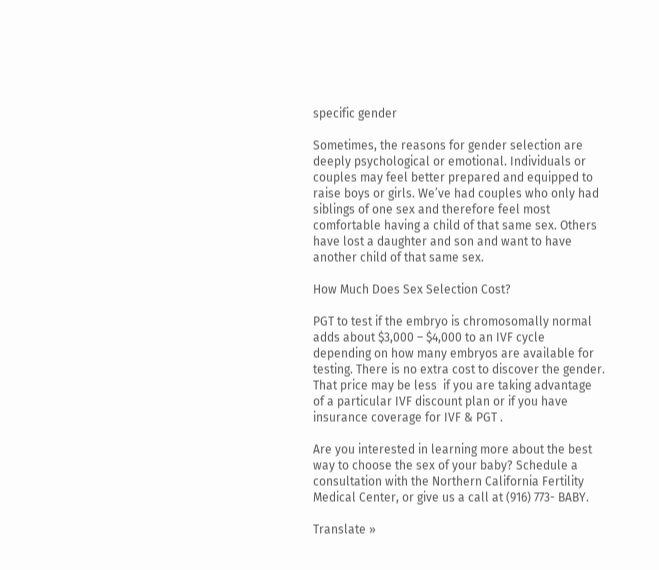specific gender

Sometimes, the reasons for gender selection are deeply psychological or emotional. Individuals or couples may feel better prepared and equipped to raise boys or girls. We’ve had couples who only had siblings of one sex and therefore feel most comfortable having a child of that same sex. Others have lost a daughter and son and want to have another child of that same sex.

How Much Does Sex Selection Cost?

PGT to test if the embryo is chromosomally normal adds about $3,000 – $4,000 to an IVF cycle depending on how many embryos are available for testing. There is no extra cost to discover the gender. That price may be less  if you are taking advantage of a particular IVF discount plan or if you have insurance coverage for IVF & PGT .

Are you interested in learning more about the best way to choose the sex of your baby? Schedule a consultation with the Northern California Fertility Medical Center, or give us a call at (916) 773- BABY.

Translate »